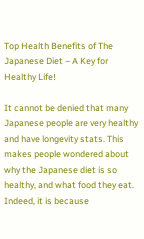Top Health Benefits of The Japanese Diet – A Key for Healthy Life!

It cannot be denied that many Japanese people are very healthy and have longevity stats. This makes people wondered about why the Japanese diet is so healthy, and what food they eat. Indeed, it is because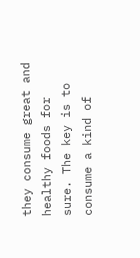they consume great and healthy foods for sure. The key is to consume a kind of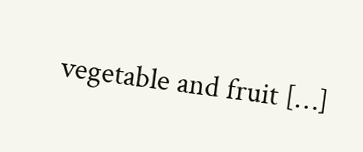vegetable and fruit […]